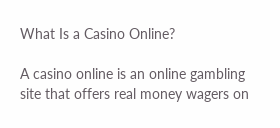What Is a Casino Online?

A casino online is an online gambling site that offers real money wagers on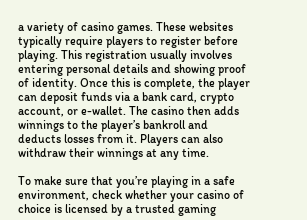a variety of casino games. These websites typically require players to register before playing. This registration usually involves entering personal details and showing proof of identity. Once this is complete, the player can deposit funds via a bank card, crypto account, or e-wallet. The casino then adds winnings to the player’s bankroll and deducts losses from it. Players can also withdraw their winnings at any time.

To make sure that you’re playing in a safe environment, check whether your casino of choice is licensed by a trusted gaming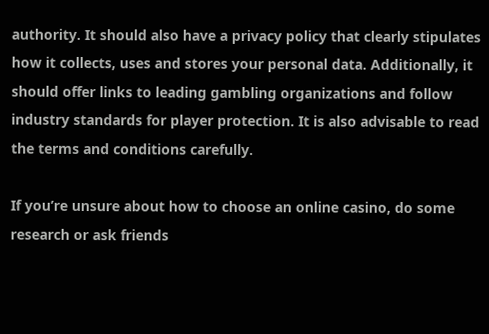authority. It should also have a privacy policy that clearly stipulates how it collects, uses and stores your personal data. Additionally, it should offer links to leading gambling organizations and follow industry standards for player protection. It is also advisable to read the terms and conditions carefully.

If you’re unsure about how to choose an online casino, do some research or ask friends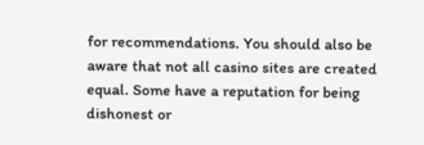for recommendations. You should also be aware that not all casino sites are created equal. Some have a reputation for being dishonest or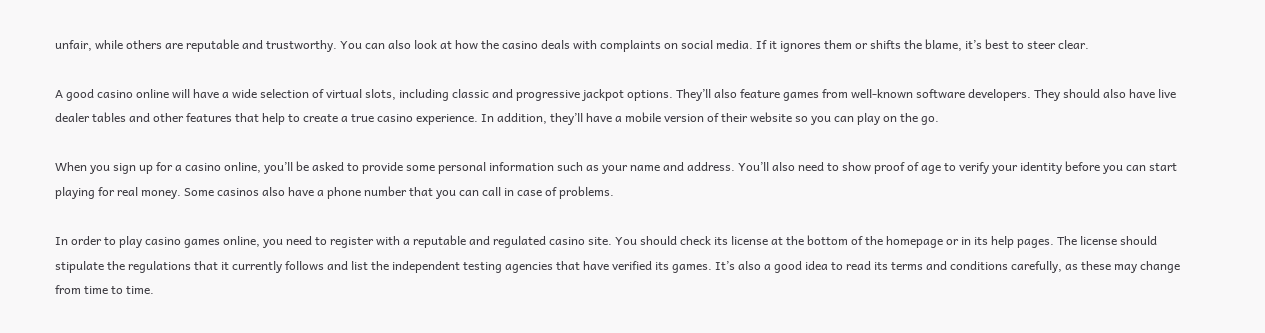unfair, while others are reputable and trustworthy. You can also look at how the casino deals with complaints on social media. If it ignores them or shifts the blame, it’s best to steer clear.

A good casino online will have a wide selection of virtual slots, including classic and progressive jackpot options. They’ll also feature games from well-known software developers. They should also have live dealer tables and other features that help to create a true casino experience. In addition, they’ll have a mobile version of their website so you can play on the go.

When you sign up for a casino online, you’ll be asked to provide some personal information such as your name and address. You’ll also need to show proof of age to verify your identity before you can start playing for real money. Some casinos also have a phone number that you can call in case of problems.

In order to play casino games online, you need to register with a reputable and regulated casino site. You should check its license at the bottom of the homepage or in its help pages. The license should stipulate the regulations that it currently follows and list the independent testing agencies that have verified its games. It’s also a good idea to read its terms and conditions carefully, as these may change from time to time.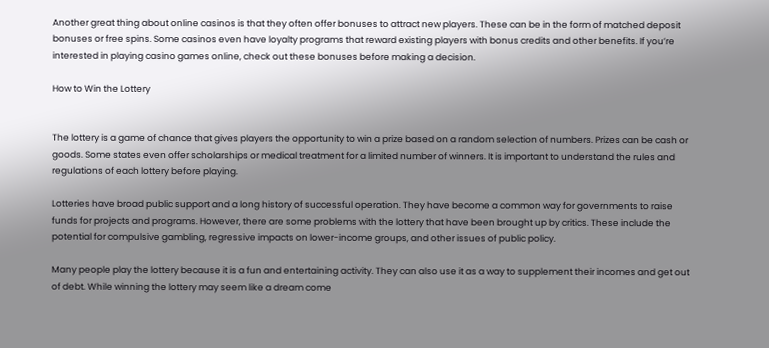Another great thing about online casinos is that they often offer bonuses to attract new players. These can be in the form of matched deposit bonuses or free spins. Some casinos even have loyalty programs that reward existing players with bonus credits and other benefits. If you’re interested in playing casino games online, check out these bonuses before making a decision.

How to Win the Lottery


The lottery is a game of chance that gives players the opportunity to win a prize based on a random selection of numbers. Prizes can be cash or goods. Some states even offer scholarships or medical treatment for a limited number of winners. It is important to understand the rules and regulations of each lottery before playing.

Lotteries have broad public support and a long history of successful operation. They have become a common way for governments to raise funds for projects and programs. However, there are some problems with the lottery that have been brought up by critics. These include the potential for compulsive gambling, regressive impacts on lower-income groups, and other issues of public policy.

Many people play the lottery because it is a fun and entertaining activity. They can also use it as a way to supplement their incomes and get out of debt. While winning the lottery may seem like a dream come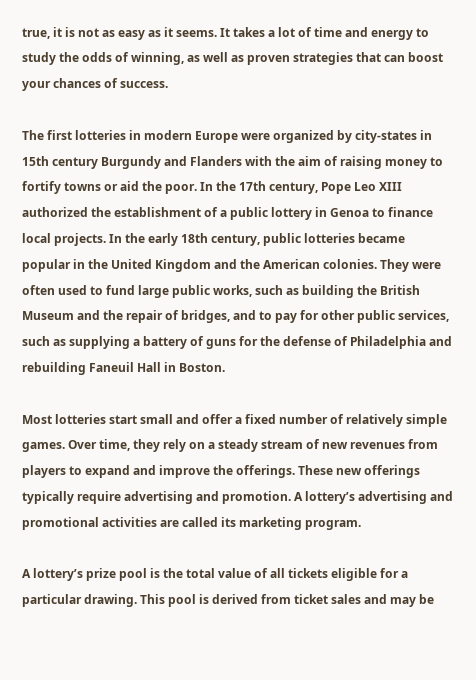true, it is not as easy as it seems. It takes a lot of time and energy to study the odds of winning, as well as proven strategies that can boost your chances of success.

The first lotteries in modern Europe were organized by city-states in 15th century Burgundy and Flanders with the aim of raising money to fortify towns or aid the poor. In the 17th century, Pope Leo XIII authorized the establishment of a public lottery in Genoa to finance local projects. In the early 18th century, public lotteries became popular in the United Kingdom and the American colonies. They were often used to fund large public works, such as building the British Museum and the repair of bridges, and to pay for other public services, such as supplying a battery of guns for the defense of Philadelphia and rebuilding Faneuil Hall in Boston.

Most lotteries start small and offer a fixed number of relatively simple games. Over time, they rely on a steady stream of new revenues from players to expand and improve the offerings. These new offerings typically require advertising and promotion. A lottery’s advertising and promotional activities are called its marketing program.

A lottery’s prize pool is the total value of all tickets eligible for a particular drawing. This pool is derived from ticket sales and may be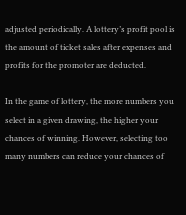adjusted periodically. A lottery’s profit pool is the amount of ticket sales after expenses and profits for the promoter are deducted.

In the game of lottery, the more numbers you select in a given drawing, the higher your chances of winning. However, selecting too many numbers can reduce your chances of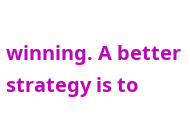winning. A better strategy is to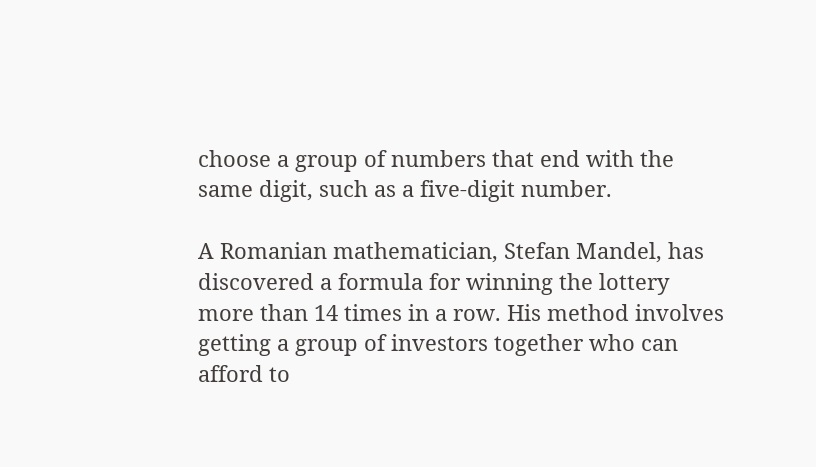choose a group of numbers that end with the same digit, such as a five-digit number.

A Romanian mathematician, Stefan Mandel, has discovered a formula for winning the lottery more than 14 times in a row. His method involves getting a group of investors together who can afford to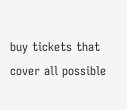buy tickets that cover all possible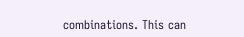combinations. This can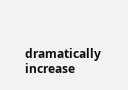dramatically increase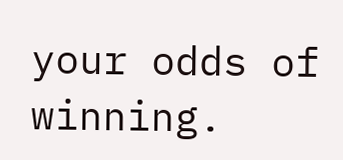your odds of winning.